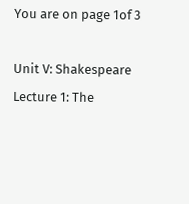You are on page 1of 3

Unit V: Shakespeare Lecture 1: The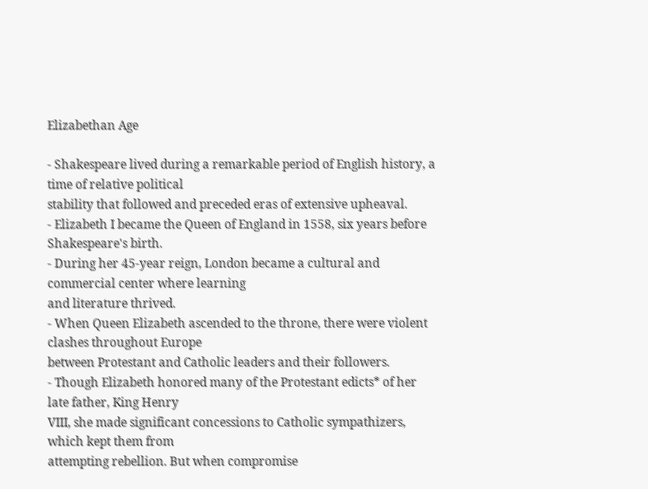Elizabethan Age

- Shakespeare lived during a remarkable period of English history, a time of relative political
stability that followed and preceded eras of extensive upheaval.
- Elizabeth I became the Queen of England in 1558, six years before Shakespeare's birth.
- During her 45-year reign, London became a cultural and commercial center where learning
and literature thrived.
- When Queen Elizabeth ascended to the throne, there were violent clashes throughout Europe
between Protestant and Catholic leaders and their followers.
- Though Elizabeth honored many of the Protestant edicts* of her late father, King Henry
VIII, she made significant concessions to Catholic sympathizers, which kept them from
attempting rebellion. But when compromise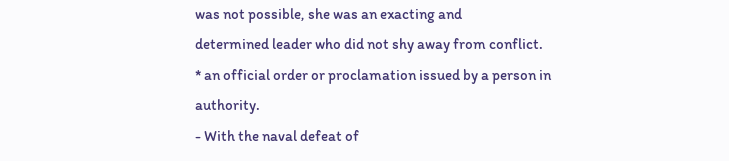was not possible, she was an exacting and
determined leader who did not shy away from conflict.
* an official order or proclamation issued by a person in authority.
- With the naval defeat of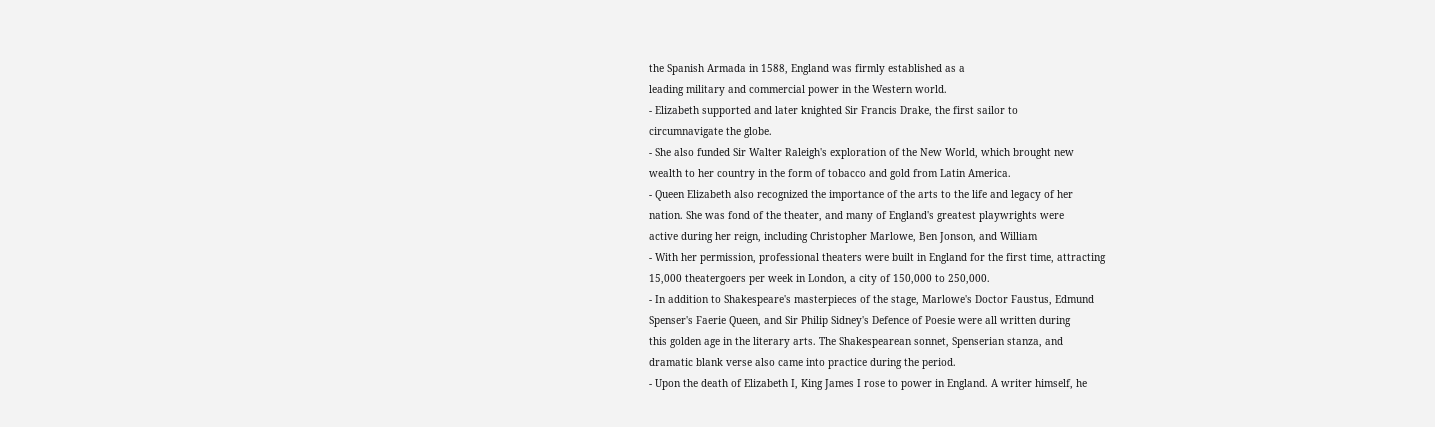the Spanish Armada in 1588, England was firmly established as a
leading military and commercial power in the Western world.
- Elizabeth supported and later knighted Sir Francis Drake, the first sailor to
circumnavigate the globe.
- She also funded Sir Walter Raleigh's exploration of the New World, which brought new
wealth to her country in the form of tobacco and gold from Latin America.
- Queen Elizabeth also recognized the importance of the arts to the life and legacy of her
nation. She was fond of the theater, and many of England's greatest playwrights were
active during her reign, including Christopher Marlowe, Ben Jonson, and William
- With her permission, professional theaters were built in England for the first time, attracting
15,000 theatergoers per week in London, a city of 150,000 to 250,000.
- In addition to Shakespeare's masterpieces of the stage, Marlowe's Doctor Faustus, Edmund
Spenser's Faerie Queen, and Sir Philip Sidney's Defence of Poesie were all written during
this golden age in the literary arts. The Shakespearean sonnet, Spenserian stanza, and
dramatic blank verse also came into practice during the period.
- Upon the death of Elizabeth I, King James I rose to power in England. A writer himself, he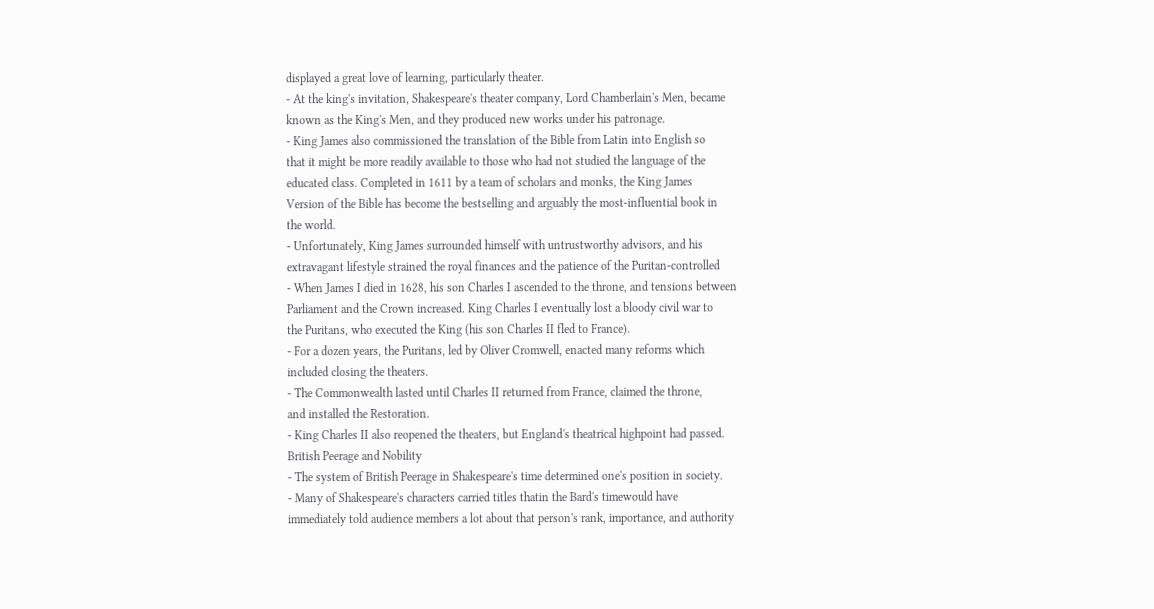displayed a great love of learning, particularly theater.
- At the king's invitation, Shakespeare's theater company, Lord Chamberlain's Men, became
known as the King's Men, and they produced new works under his patronage.
- King James also commissioned the translation of the Bible from Latin into English so
that it might be more readily available to those who had not studied the language of the
educated class. Completed in 1611 by a team of scholars and monks, the King James
Version of the Bible has become the bestselling and arguably the most-influential book in
the world.
- Unfortunately, King James surrounded himself with untrustworthy advisors, and his
extravagant lifestyle strained the royal finances and the patience of the Puritan-controlled
- When James I died in 1628, his son Charles I ascended to the throne, and tensions between
Parliament and the Crown increased. King Charles I eventually lost a bloody civil war to
the Puritans, who executed the King (his son Charles II fled to France).
- For a dozen years, the Puritans, led by Oliver Cromwell, enacted many reforms which
included closing the theaters.
- The Commonwealth lasted until Charles II returned from France, claimed the throne,
and installed the Restoration.
- King Charles II also reopened the theaters, but England's theatrical highpoint had passed.
British Peerage and Nobility
- The system of British Peerage in Shakespeare's time determined one's position in society.
- Many of Shakespeare's characters carried titles thatin the Bard's timewould have
immediately told audience members a lot about that person's rank, importance, and authority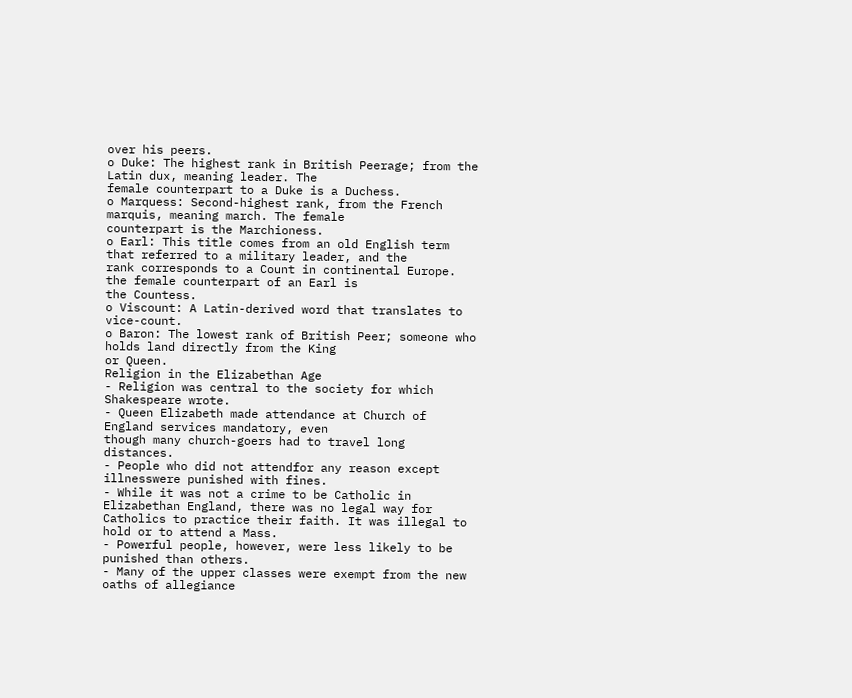over his peers.
o Duke: The highest rank in British Peerage; from the Latin dux, meaning leader. The
female counterpart to a Duke is a Duchess.
o Marquess: Second-highest rank, from the French marquis, meaning march. The female
counterpart is the Marchioness.
o Earl: This title comes from an old English term that referred to a military leader, and the
rank corresponds to a Count in continental Europe. the female counterpart of an Earl is
the Countess.
o Viscount: A Latin-derived word that translates to vice-count.
o Baron: The lowest rank of British Peer; someone who holds land directly from the King
or Queen.
Religion in the Elizabethan Age
- Religion was central to the society for which Shakespeare wrote.
- Queen Elizabeth made attendance at Church of England services mandatory, even
though many church-goers had to travel long distances.
- People who did not attendfor any reason except illnesswere punished with fines.
- While it was not a crime to be Catholic in Elizabethan England, there was no legal way for
Catholics to practice their faith. It was illegal to hold or to attend a Mass.
- Powerful people, however, were less likely to be punished than others.
- Many of the upper classes were exempt from the new oaths of allegiance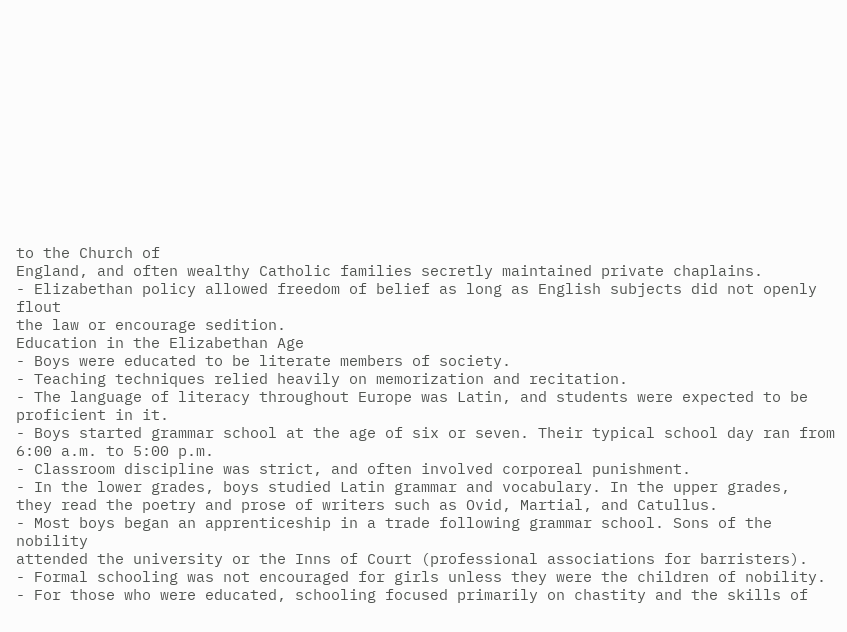to the Church of
England, and often wealthy Catholic families secretly maintained private chaplains.
- Elizabethan policy allowed freedom of belief as long as English subjects did not openly flout
the law or encourage sedition.
Education in the Elizabethan Age
- Boys were educated to be literate members of society.
- Teaching techniques relied heavily on memorization and recitation.
- The language of literacy throughout Europe was Latin, and students were expected to be
proficient in it.
- Boys started grammar school at the age of six or seven. Their typical school day ran from
6:00 a.m. to 5:00 p.m.
- Classroom discipline was strict, and often involved corporeal punishment.
- In the lower grades, boys studied Latin grammar and vocabulary. In the upper grades,
they read the poetry and prose of writers such as Ovid, Martial, and Catullus.
- Most boys began an apprenticeship in a trade following grammar school. Sons of the nobility
attended the university or the Inns of Court (professional associations for barristers).
- Formal schooling was not encouraged for girls unless they were the children of nobility.
- For those who were educated, schooling focused primarily on chastity and the skills of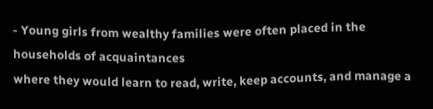- Young girls from wealthy families were often placed in the households of acquaintances
where they would learn to read, write, keep accounts, and manage a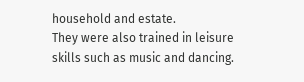household and estate.
They were also trained in leisure skills such as music and dancing.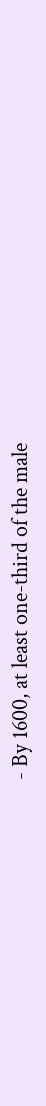- By 1600, at least one-third of the male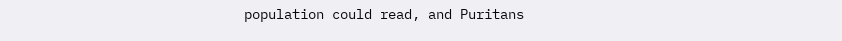population could read, and Puritans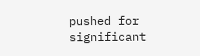pushed for
significant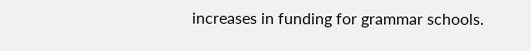increases in funding for grammar schools.